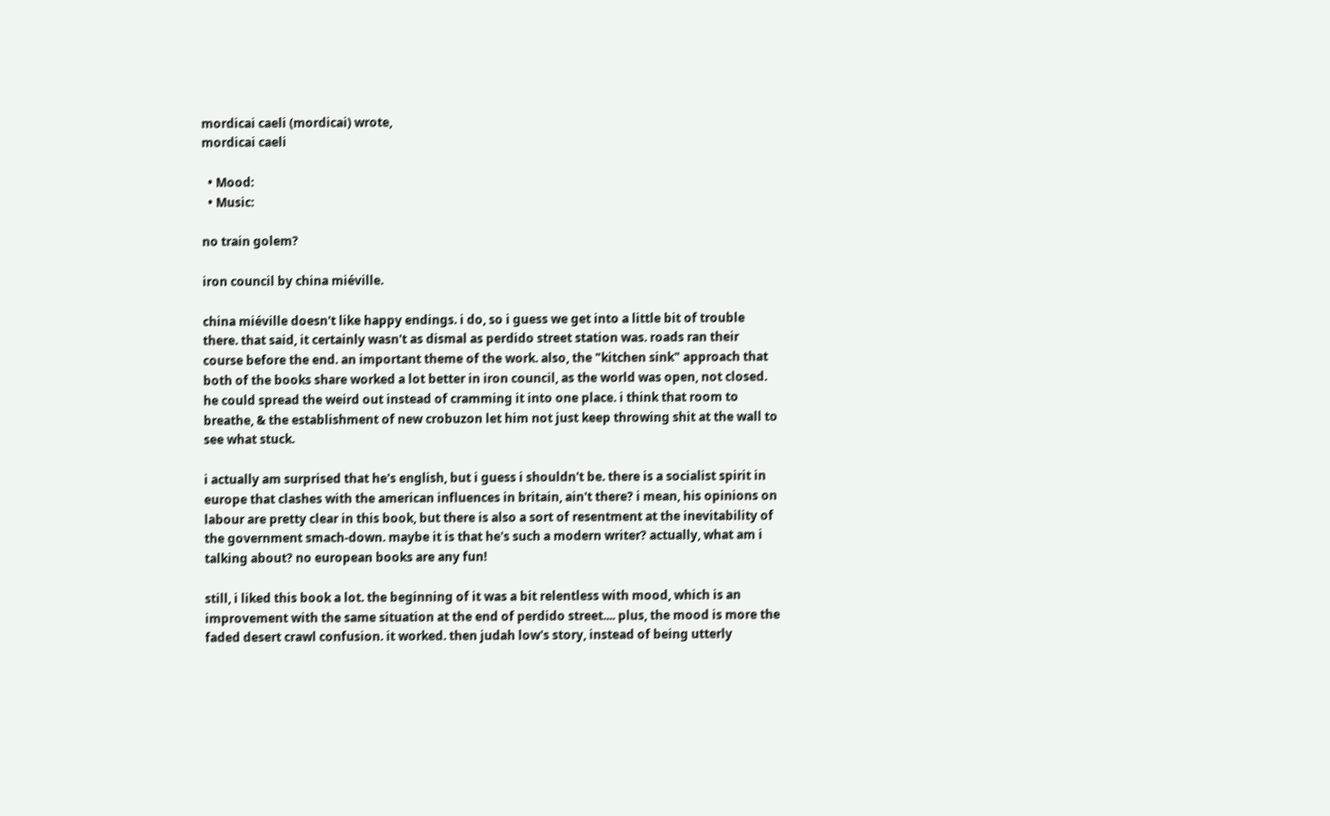mordicai caeli (mordicai) wrote,
mordicai caeli

  • Mood:
  • Music:

no train golem?

iron council by china miéville.

china miéville doesn't like happy endings. i do, so i guess we get into a little bit of trouble there. that said, it certainly wasn't as dismal as perdido street station was. roads ran their course before the end. an important theme of the work. also, the "kitchen sink" approach that both of the books share worked a lot better in iron council, as the world was open, not closed. he could spread the weird out instead of cramming it into one place. i think that room to breathe, & the establishment of new crobuzon let him not just keep throwing shit at the wall to see what stuck.

i actually am surprised that he's english, but i guess i shouldn't be. there is a socialist spirit in europe that clashes with the american influences in britain, ain't there? i mean, his opinions on labour are pretty clear in this book, but there is also a sort of resentment at the inevitability of the government smach-down. maybe it is that he's such a modern writer? actually, what am i talking about? no european books are any fun!

still, i liked this book a lot. the beginning of it was a bit relentless with mood, which is an improvement with the same situation at the end of perdido street.... plus, the mood is more the faded desert crawl confusion. it worked. then judah low's story, instead of being utterly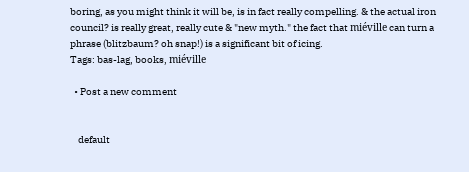boring, as you might think it will be, is in fact really compelling. & the actual iron council? is really great, really cute & "new myth." the fact that miéville can turn a phrase (blitzbaum? oh snap!) is a significant bit of icing.
Tags: bas-lag, books, miéville

  • Post a new comment


    default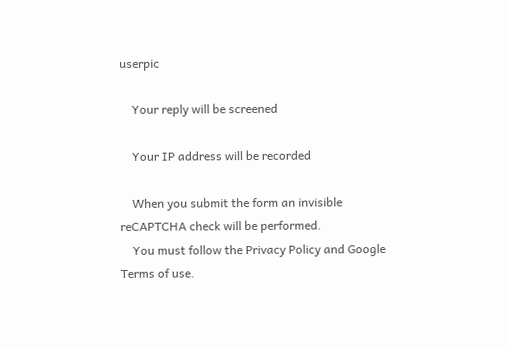userpic

    Your reply will be screened

    Your IP address will be recorded

    When you submit the form an invisible reCAPTCHA check will be performed.
    You must follow the Privacy Policy and Google Terms of use.